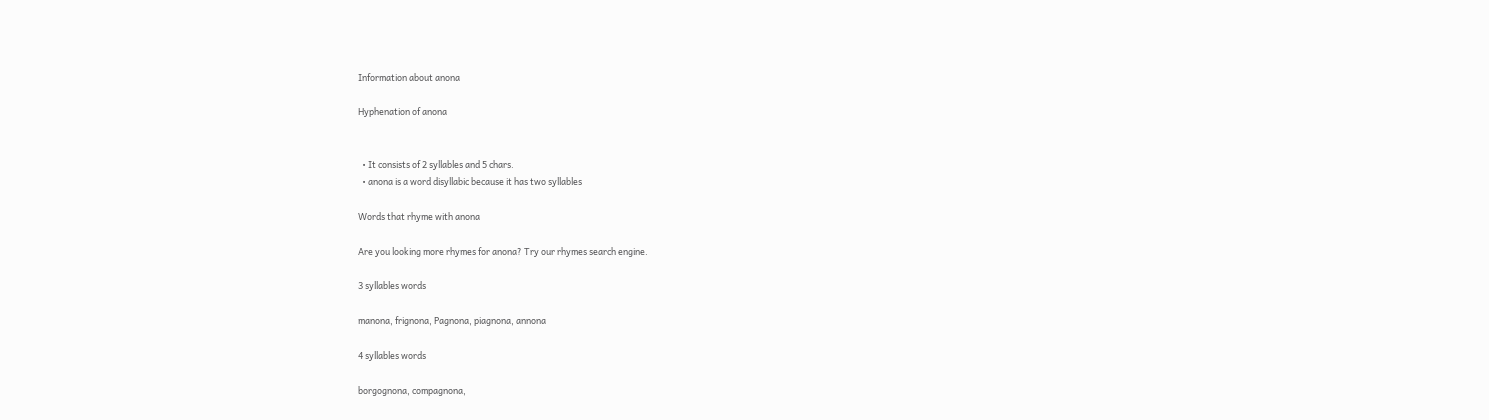Information about anona

Hyphenation of anona


  • It consists of 2 syllables and 5 chars.
  • anona is a word disyllabic because it has two syllables

Words that rhyme with anona

Are you looking more rhymes for anona? Try our rhymes search engine.

3 syllables words

manona, frignona, Pagnona, piagnona, annona

4 syllables words

borgognona, compagnona,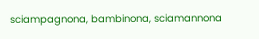sciampagnona, bambinona, sciamannona